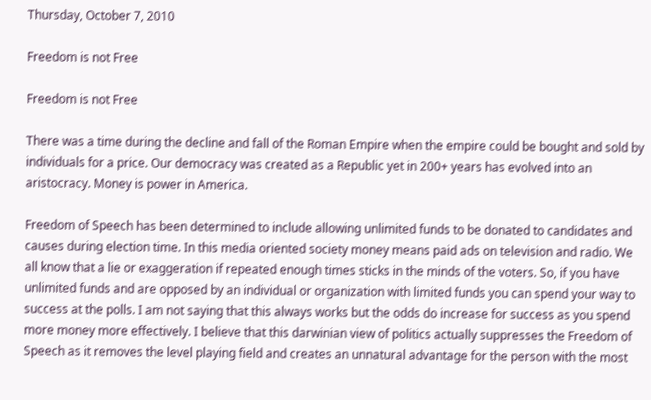Thursday, October 7, 2010

Freedom is not Free

Freedom is not Free

There was a time during the decline and fall of the Roman Empire when the empire could be bought and sold by individuals for a price. Our democracy was created as a Republic yet in 200+ years has evolved into an aristocracy. Money is power in America.

Freedom of Speech has been determined to include allowing unlimited funds to be donated to candidates and causes during election time. In this media oriented society money means paid ads on television and radio. We all know that a lie or exaggeration if repeated enough times sticks in the minds of the voters. So, if you have unlimited funds and are opposed by an individual or organization with limited funds you can spend your way to success at the polls. I am not saying that this always works but the odds do increase for success as you spend more money more effectively. I believe that this darwinian view of politics actually suppresses the Freedom of Speech as it removes the level playing field and creates an unnatural advantage for the person with the most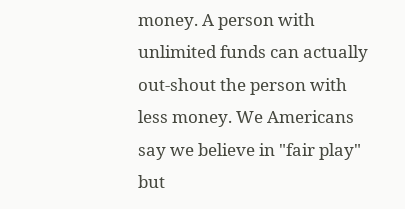money. A person with unlimited funds can actually out-shout the person with less money. We Americans say we believe in "fair play" but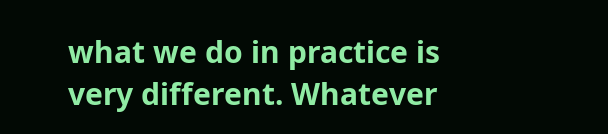what we do in practice is very different. Whatever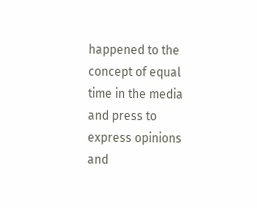happened to the concept of equal time in the media and press to express opinions and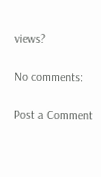views?

No comments:

Post a Comment